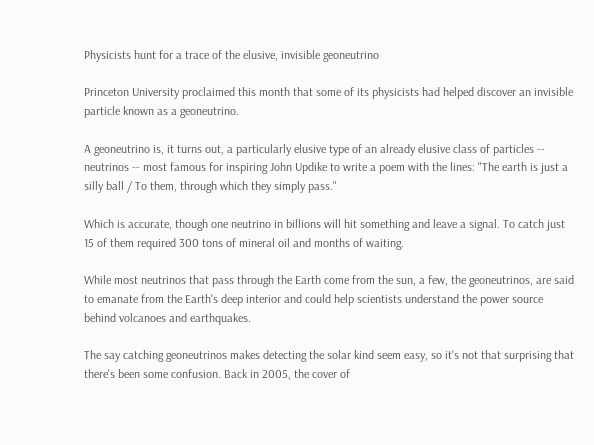Physicists hunt for a trace of the elusive, invisible geoneutrino

Princeton University proclaimed this month that some of its physicists had helped discover an invisible particle known as a geoneutrino.

A geoneutrino is, it turns out, a particularly elusive type of an already elusive class of particles -- neutrinos -- most famous for inspiring John Updike to write a poem with the lines: "The earth is just a silly ball / To them, through which they simply pass."

Which is accurate, though one neutrino in billions will hit something and leave a signal. To catch just 15 of them required 300 tons of mineral oil and months of waiting.

While most neutrinos that pass through the Earth come from the sun, a few, the geoneutrinos, are said to emanate from the Earth's deep interior and could help scientists understand the power source behind volcanoes and earthquakes.

The say catching geoneutrinos makes detecting the solar kind seem easy, so it's not that surprising that there's been some confusion. Back in 2005, the cover of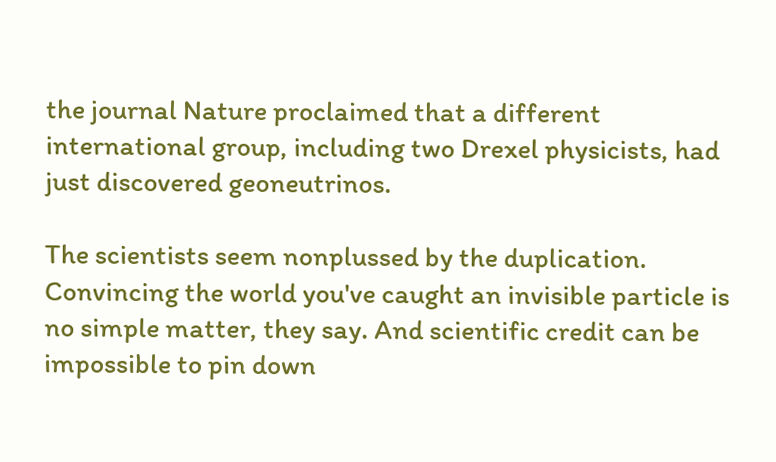the journal Nature proclaimed that a different international group, including two Drexel physicists, had just discovered geoneutrinos.

The scientists seem nonplussed by the duplication. Convincing the world you've caught an invisible particle is no simple matter, they say. And scientific credit can be impossible to pin down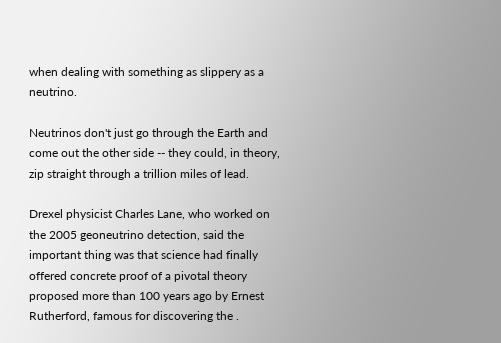when dealing with something as slippery as a neutrino.

Neutrinos don't just go through the Earth and come out the other side -- they could, in theory, zip straight through a trillion miles of lead.

Drexel physicist Charles Lane, who worked on the 2005 geoneutrino detection, said the important thing was that science had finally offered concrete proof of a pivotal theory proposed more than 100 years ago by Ernest Rutherford, famous for discovering the .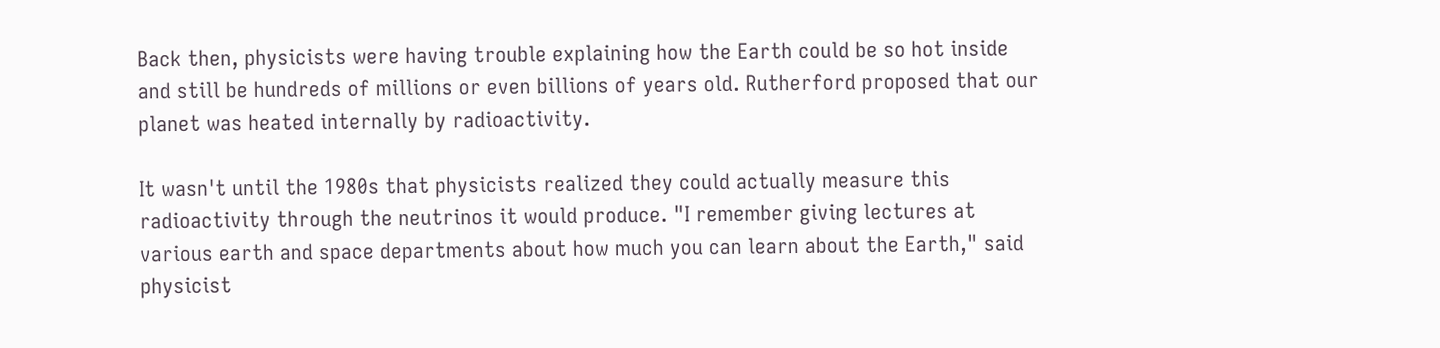Back then, physicists were having trouble explaining how the Earth could be so hot inside and still be hundreds of millions or even billions of years old. Rutherford proposed that our planet was heated internally by radioactivity.

It wasn't until the 1980s that physicists realized they could actually measure this radioactivity through the neutrinos it would produce. "I remember giving lectures at various earth and space departments about how much you can learn about the Earth," said physicist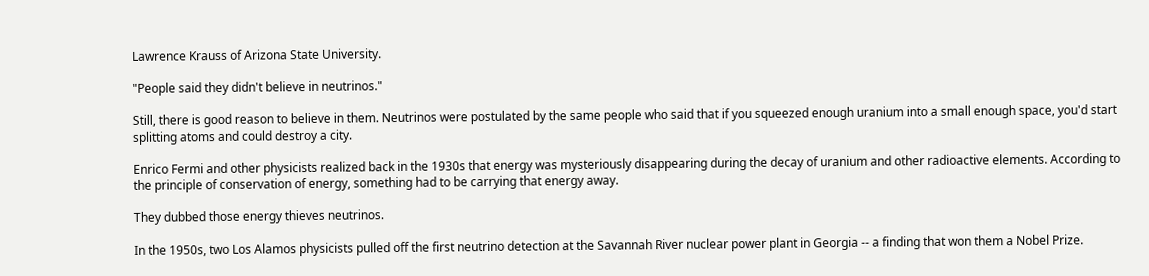Lawrence Krauss of Arizona State University.

"People said they didn't believe in neutrinos."

Still, there is good reason to believe in them. Neutrinos were postulated by the same people who said that if you squeezed enough uranium into a small enough space, you'd start splitting atoms and could destroy a city.

Enrico Fermi and other physicists realized back in the 1930s that energy was mysteriously disappearing during the decay of uranium and other radioactive elements. According to the principle of conservation of energy, something had to be carrying that energy away.

They dubbed those energy thieves neutrinos.

In the 1950s, two Los Alamos physicists pulled off the first neutrino detection at the Savannah River nuclear power plant in Georgia -- a finding that won them a Nobel Prize.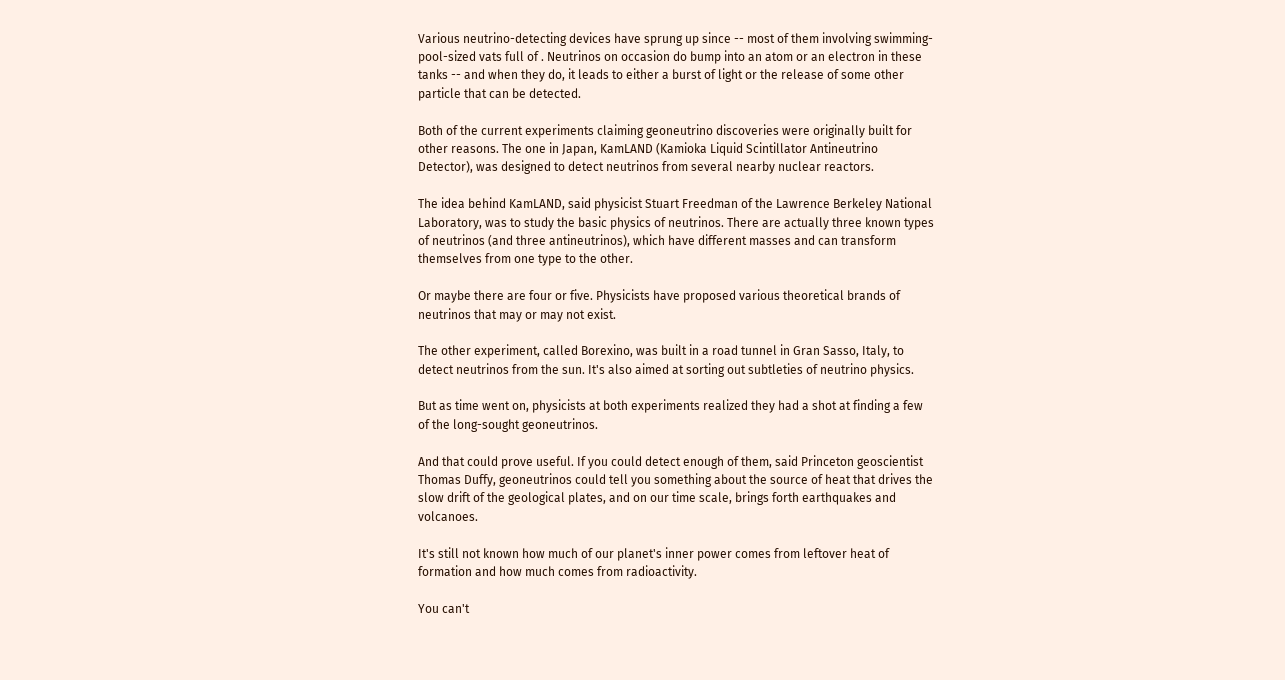Various neutrino-detecting devices have sprung up since -- most of them involving swimming-pool-sized vats full of . Neutrinos on occasion do bump into an atom or an electron in these tanks -- and when they do, it leads to either a burst of light or the release of some other particle that can be detected.

Both of the current experiments claiming geoneutrino discoveries were originally built for other reasons. The one in Japan, KamLAND (Kamioka Liquid Scintillator Antineutrino Detector), was designed to detect neutrinos from several nearby nuclear reactors.

The idea behind KamLAND, said physicist Stuart Freedman of the Lawrence Berkeley National Laboratory, was to study the basic physics of neutrinos. There are actually three known types of neutrinos (and three antineutrinos), which have different masses and can transform themselves from one type to the other.

Or maybe there are four or five. Physicists have proposed various theoretical brands of neutrinos that may or may not exist.

The other experiment, called Borexino, was built in a road tunnel in Gran Sasso, Italy, to detect neutrinos from the sun. It's also aimed at sorting out subtleties of neutrino physics.

But as time went on, physicists at both experiments realized they had a shot at finding a few of the long-sought geoneutrinos.

And that could prove useful. If you could detect enough of them, said Princeton geoscientist Thomas Duffy, geoneutrinos could tell you something about the source of heat that drives the slow drift of the geological plates, and on our time scale, brings forth earthquakes and volcanoes.

It's still not known how much of our planet's inner power comes from leftover heat of formation and how much comes from radioactivity.

You can't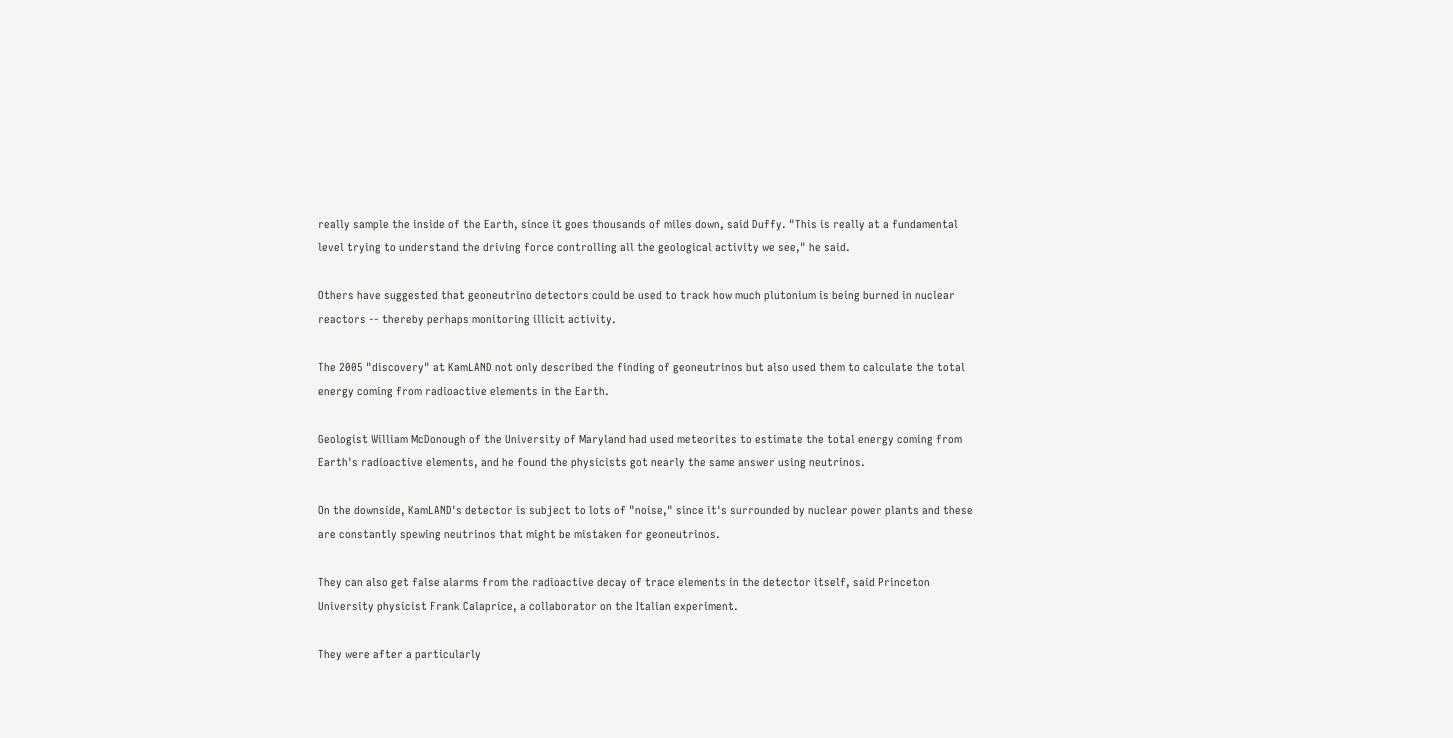really sample the inside of the Earth, since it goes thousands of miles down, said Duffy. "This is really at a fundamental level trying to understand the driving force controlling all the geological activity we see," he said.

Others have suggested that geoneutrino detectors could be used to track how much plutonium is being burned in nuclear reactors -- thereby perhaps monitoring illicit activity.

The 2005 "discovery" at KamLAND not only described the finding of geoneutrinos but also used them to calculate the total energy coming from radioactive elements in the Earth.

Geologist William McDonough of the University of Maryland had used meteorites to estimate the total energy coming from Earth's radioactive elements, and he found the physicists got nearly the same answer using neutrinos.

On the downside, KamLAND's detector is subject to lots of "noise," since it's surrounded by nuclear power plants and these are constantly spewing neutrinos that might be mistaken for geoneutrinos.

They can also get false alarms from the radioactive decay of trace elements in the detector itself, said Princeton University physicist Frank Calaprice, a collaborator on the Italian experiment.

They were after a particularly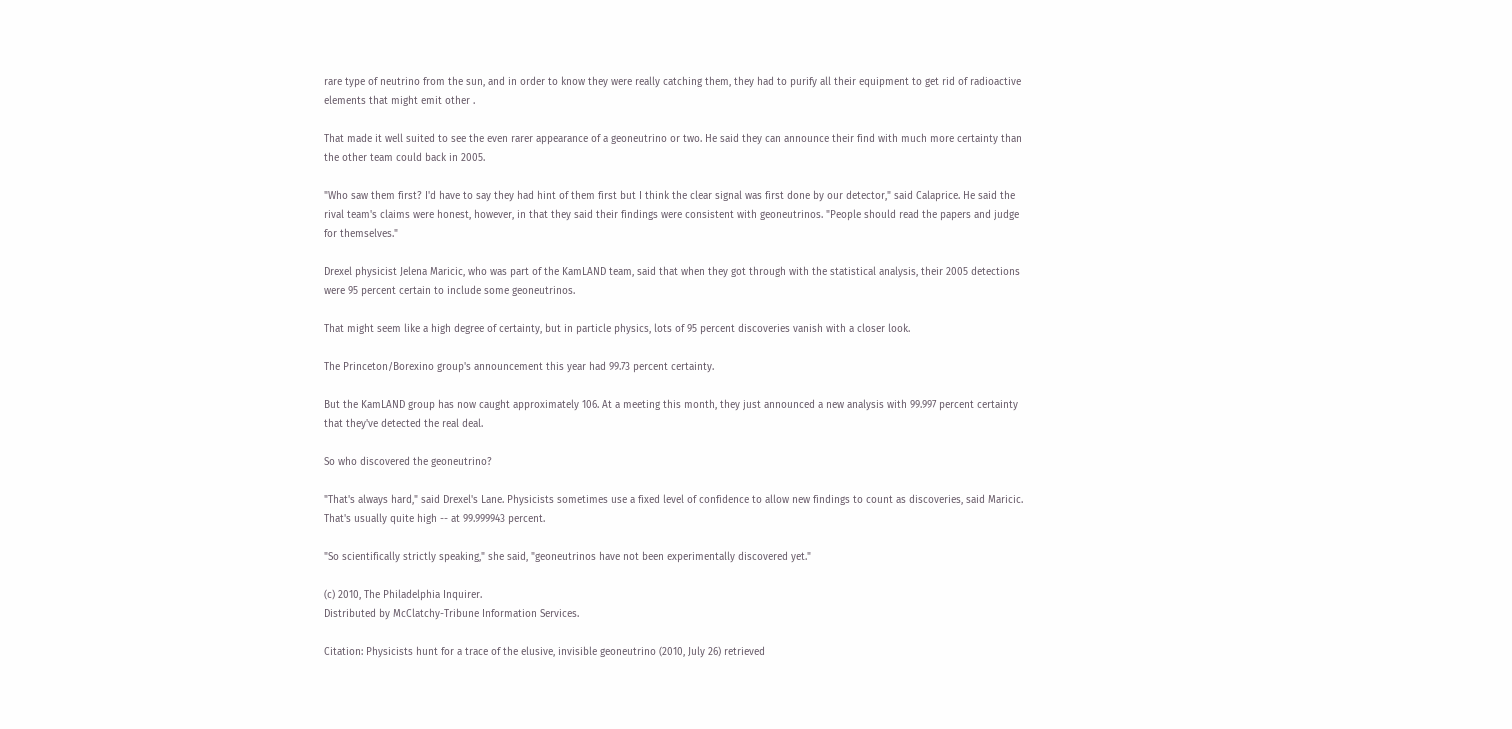rare type of neutrino from the sun, and in order to know they were really catching them, they had to purify all their equipment to get rid of radioactive elements that might emit other .

That made it well suited to see the even rarer appearance of a geoneutrino or two. He said they can announce their find with much more certainty than the other team could back in 2005.

"Who saw them first? I'd have to say they had hint of them first but I think the clear signal was first done by our detector," said Calaprice. He said the rival team's claims were honest, however, in that they said their findings were consistent with geoneutrinos. "People should read the papers and judge for themselves."

Drexel physicist Jelena Maricic, who was part of the KamLAND team, said that when they got through with the statistical analysis, their 2005 detections were 95 percent certain to include some geoneutrinos.

That might seem like a high degree of certainty, but in particle physics, lots of 95 percent discoveries vanish with a closer look.

The Princeton/Borexino group's announcement this year had 99.73 percent certainty.

But the KamLAND group has now caught approximately 106. At a meeting this month, they just announced a new analysis with 99.997 percent certainty that they've detected the real deal.

So who discovered the geoneutrino?

"That's always hard," said Drexel's Lane. Physicists sometimes use a fixed level of confidence to allow new findings to count as discoveries, said Maricic. That's usually quite high -- at 99.999943 percent.

"So scientifically strictly speaking," she said, "geoneutrinos have not been experimentally discovered yet."

(c) 2010, The Philadelphia Inquirer.
Distributed by McClatchy-Tribune Information Services.

Citation: Physicists hunt for a trace of the elusive, invisible geoneutrino (2010, July 26) retrieved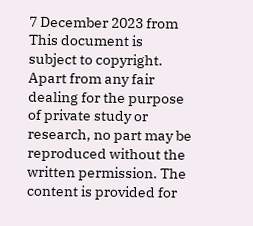7 December 2023 from
This document is subject to copyright. Apart from any fair dealing for the purpose of private study or research, no part may be reproduced without the written permission. The content is provided for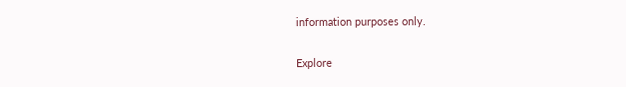information purposes only.

Explore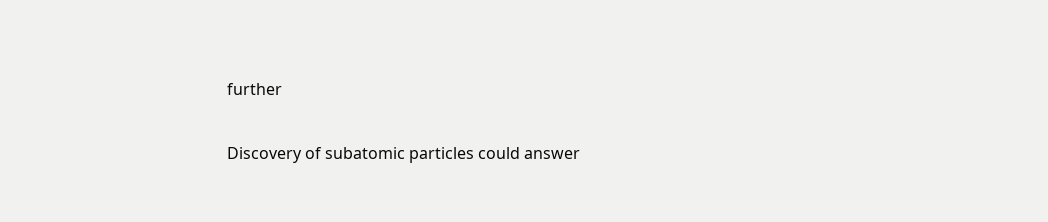further

Discovery of subatomic particles could answer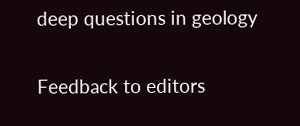deep questions in geology


Feedback to editors